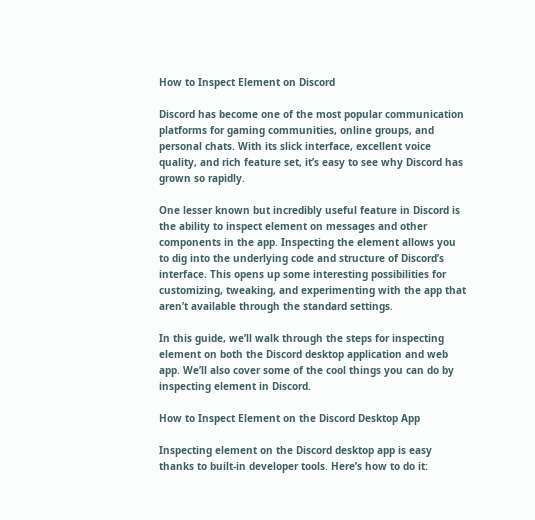How to Inspect Element on Discord

Discord has become one of the most popular communication platforms for gaming communities, online groups, and personal chats. With its slick interface, excellent voice quality, and rich feature set, it’s easy to see why Discord has grown so rapidly.

One lesser known but incredibly useful feature in Discord is the ability to inspect element on messages and other components in the app. Inspecting the element allows you to dig into the underlying code and structure of Discord’s interface. This opens up some interesting possibilities for customizing, tweaking, and experimenting with the app that aren’t available through the standard settings.

In this guide, we’ll walk through the steps for inspecting element on both the Discord desktop application and web app. We’ll also cover some of the cool things you can do by inspecting element in Discord.

How to Inspect Element on the Discord Desktop App

Inspecting element on the Discord desktop app is easy thanks to built-in developer tools. Here’s how to do it: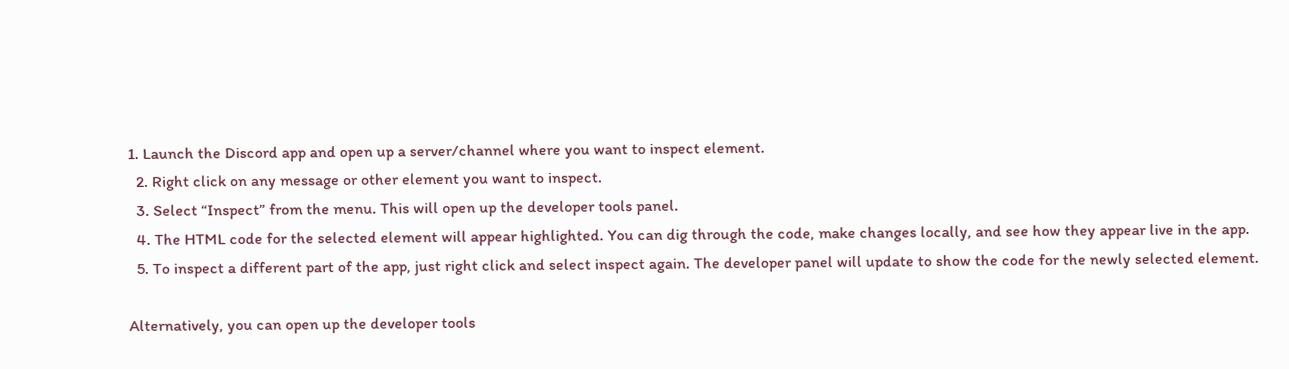1. Launch the Discord app and open up a server/channel where you want to inspect element.
  2. Right click on any message or other element you want to inspect.
  3. Select “Inspect” from the menu. This will open up the developer tools panel.
  4. The HTML code for the selected element will appear highlighted. You can dig through the code, make changes locally, and see how they appear live in the app.
  5. To inspect a different part of the app, just right click and select inspect again. The developer panel will update to show the code for the newly selected element.

Alternatively, you can open up the developer tools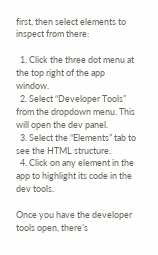first, then select elements to inspect from there:

  1. Click the three dot menu at the top right of the app window.
  2. Select “Developer Tools” from the dropdown menu. This will open the dev panel.
  3. Select the “Elements” tab to see the HTML structure.
  4. Click on any element in the app to highlight its code in the dev tools.

Once you have the developer tools open, there’s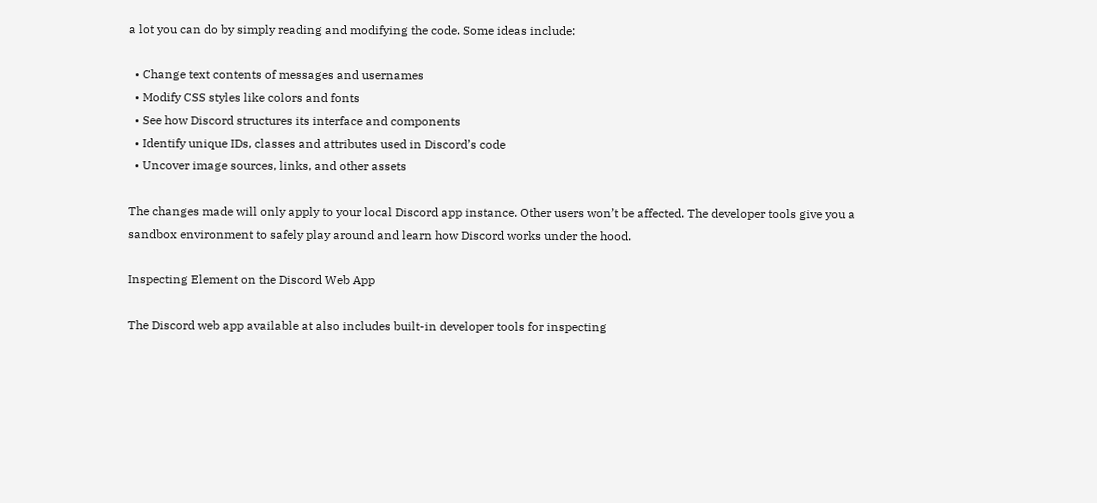a lot you can do by simply reading and modifying the code. Some ideas include:

  • Change text contents of messages and usernames
  • Modify CSS styles like colors and fonts
  • See how Discord structures its interface and components
  • Identify unique IDs, classes and attributes used in Discord’s code
  • Uncover image sources, links, and other assets

The changes made will only apply to your local Discord app instance. Other users won’t be affected. The developer tools give you a sandbox environment to safely play around and learn how Discord works under the hood.

Inspecting Element on the Discord Web App

The Discord web app available at also includes built-in developer tools for inspecting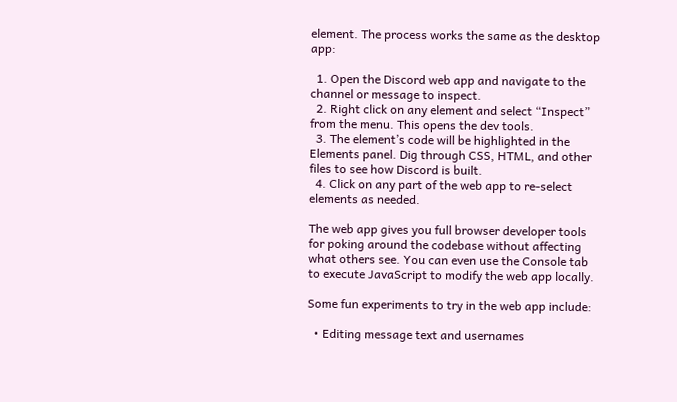element. The process works the same as the desktop app:

  1. Open the Discord web app and navigate to the channel or message to inspect.
  2. Right click on any element and select “Inspect” from the menu. This opens the dev tools.
  3. The element’s code will be highlighted in the Elements panel. Dig through CSS, HTML, and other files to see how Discord is built.
  4. Click on any part of the web app to re-select elements as needed.

The web app gives you full browser developer tools for poking around the codebase without affecting what others see. You can even use the Console tab to execute JavaScript to modify the web app locally.

Some fun experiments to try in the web app include:

  • Editing message text and usernames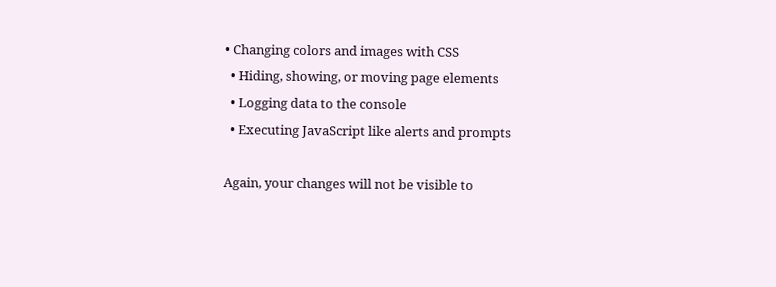• Changing colors and images with CSS
  • Hiding, showing, or moving page elements
  • Logging data to the console
  • Executing JavaScript like alerts and prompts

Again, your changes will not be visible to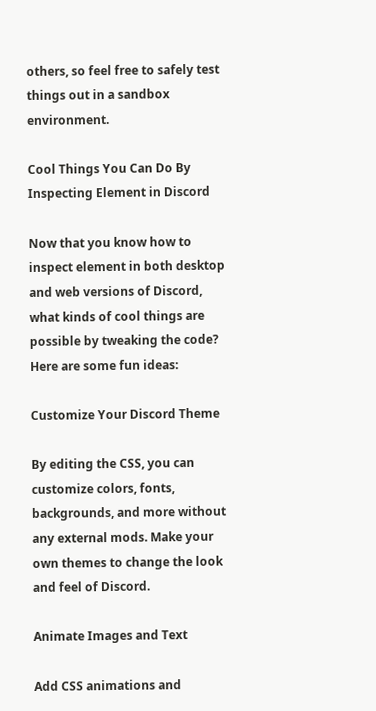others, so feel free to safely test things out in a sandbox environment.

Cool Things You Can Do By Inspecting Element in Discord

Now that you know how to inspect element in both desktop and web versions of Discord, what kinds of cool things are possible by tweaking the code? Here are some fun ideas:

Customize Your Discord Theme

By editing the CSS, you can customize colors, fonts, backgrounds, and more without any external mods. Make your own themes to change the look and feel of Discord.

Animate Images and Text

Add CSS animations and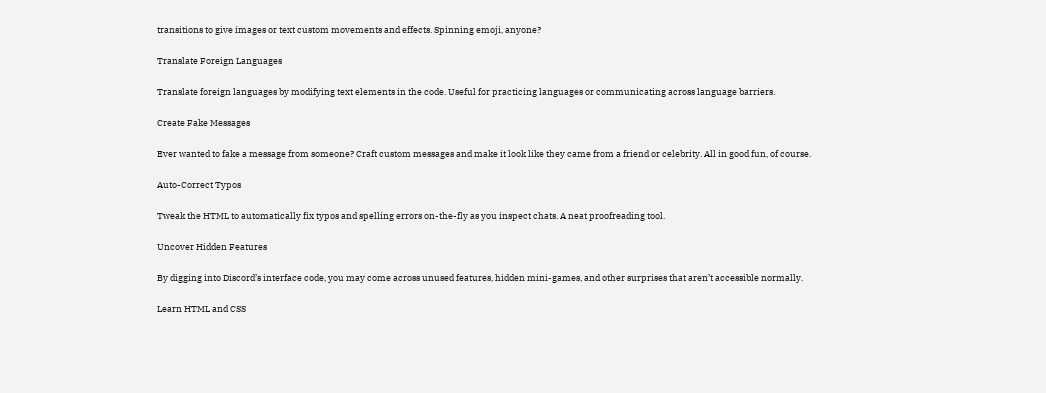transitions to give images or text custom movements and effects. Spinning emoji, anyone?

Translate Foreign Languages

Translate foreign languages by modifying text elements in the code. Useful for practicing languages or communicating across language barriers.

Create Fake Messages

Ever wanted to fake a message from someone? Craft custom messages and make it look like they came from a friend or celebrity. All in good fun, of course.

Auto-Correct Typos

Tweak the HTML to automatically fix typos and spelling errors on-the-fly as you inspect chats. A neat proofreading tool.

Uncover Hidden Features

By digging into Discord’s interface code, you may come across unused features, hidden mini-games, and other surprises that aren’t accessible normally.

Learn HTML and CSS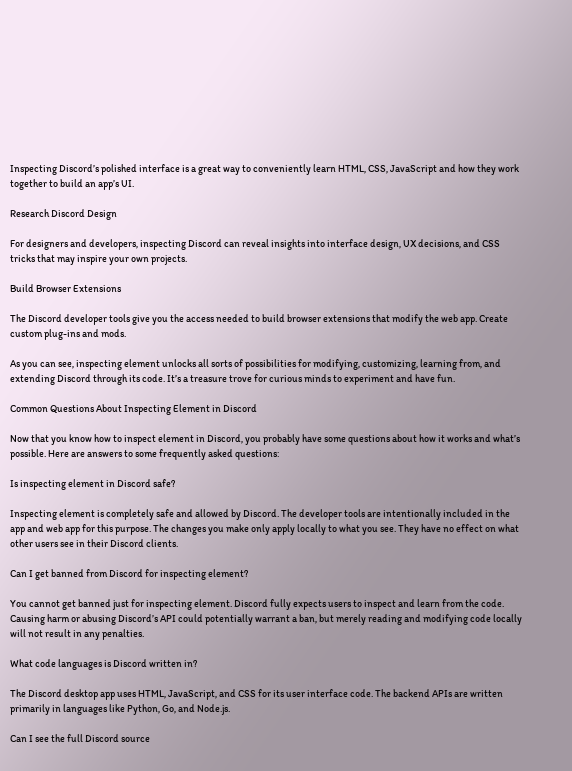Inspecting Discord’s polished interface is a great way to conveniently learn HTML, CSS, JavaScript and how they work together to build an app’s UI.

Research Discord Design

For designers and developers, inspecting Discord can reveal insights into interface design, UX decisions, and CSS tricks that may inspire your own projects.

Build Browser Extensions

The Discord developer tools give you the access needed to build browser extensions that modify the web app. Create custom plug-ins and mods.

As you can see, inspecting element unlocks all sorts of possibilities for modifying, customizing, learning from, and extending Discord through its code. It’s a treasure trove for curious minds to experiment and have fun.

Common Questions About Inspecting Element in Discord

Now that you know how to inspect element in Discord, you probably have some questions about how it works and what’s possible. Here are answers to some frequently asked questions:

Is inspecting element in Discord safe?

Inspecting element is completely safe and allowed by Discord. The developer tools are intentionally included in the app and web app for this purpose. The changes you make only apply locally to what you see. They have no effect on what other users see in their Discord clients.

Can I get banned from Discord for inspecting element?

You cannot get banned just for inspecting element. Discord fully expects users to inspect and learn from the code. Causing harm or abusing Discord’s API could potentially warrant a ban, but merely reading and modifying code locally will not result in any penalties.

What code languages is Discord written in?

The Discord desktop app uses HTML, JavaScript, and CSS for its user interface code. The backend APIs are written primarily in languages like Python, Go, and Node.js.

Can I see the full Discord source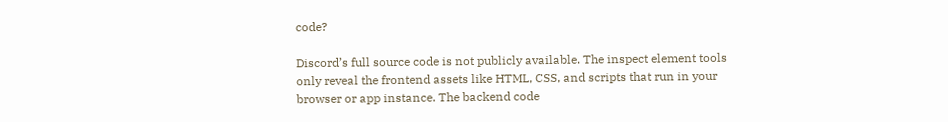code?

Discord’s full source code is not publicly available. The inspect element tools only reveal the frontend assets like HTML, CSS, and scripts that run in your browser or app instance. The backend code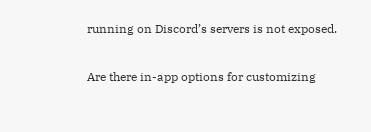running on Discord’s servers is not exposed.

Are there in-app options for customizing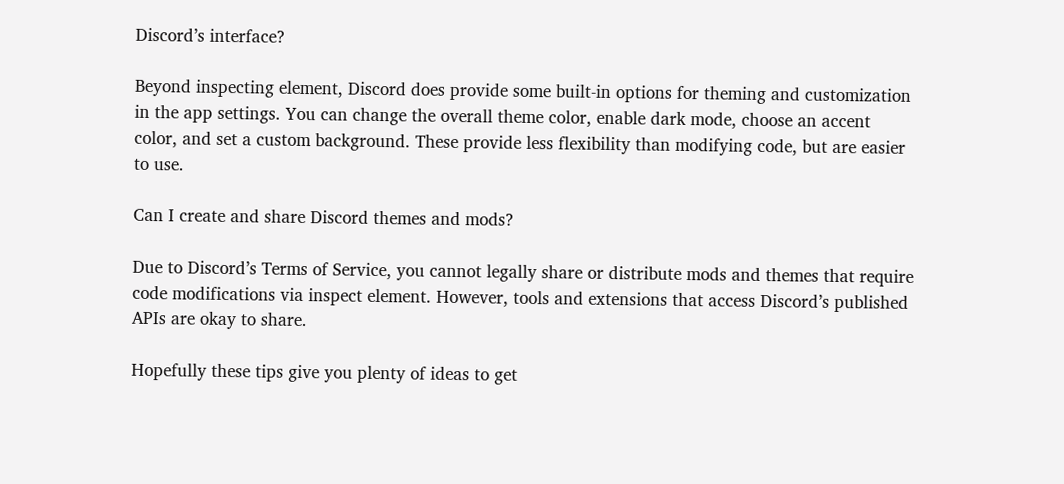Discord’s interface?

Beyond inspecting element, Discord does provide some built-in options for theming and customization in the app settings. You can change the overall theme color, enable dark mode, choose an accent color, and set a custom background. These provide less flexibility than modifying code, but are easier to use.

Can I create and share Discord themes and mods?

Due to Discord’s Terms of Service, you cannot legally share or distribute mods and themes that require code modifications via inspect element. However, tools and extensions that access Discord’s published APIs are okay to share.

Hopefully these tips give you plenty of ideas to get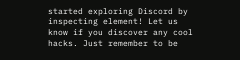started exploring Discord by inspecting element! Let us know if you discover any cool hacks. Just remember to be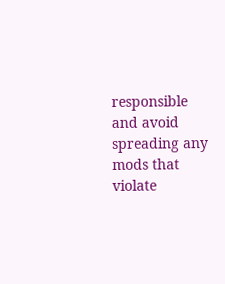responsible and avoid spreading any mods that violate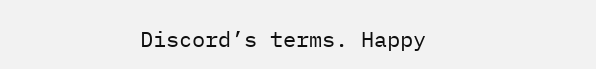Discord’s terms. Happy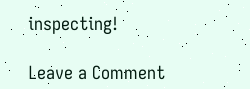inspecting!

Leave a Comment